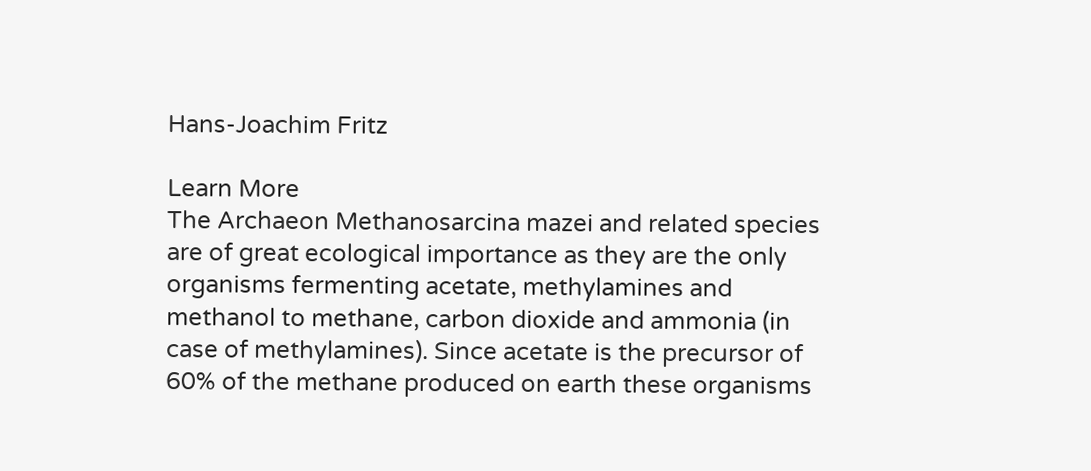Hans-Joachim Fritz

Learn More
The Archaeon Methanosarcina mazei and related species are of great ecological importance as they are the only organisms fermenting acetate, methylamines and methanol to methane, carbon dioxide and ammonia (in case of methylamines). Since acetate is the precursor of 60% of the methane produced on earth these organisms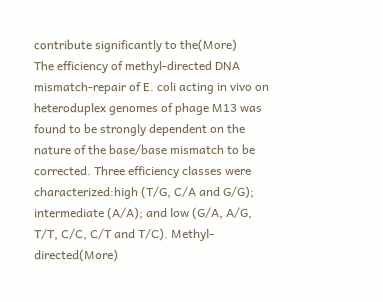contribute significantly to the(More)
The efficiency of methyl-directed DNA mismatch-repair of E. coli acting in vivo on heteroduplex genomes of phage M13 was found to be strongly dependent on the nature of the base/base mismatch to be corrected. Three efficiency classes were characterized:high (T/G, C/A and G/G); intermediate (A/A); and low (G/A, A/G, T/T, C/C, C/T and T/C). Methyl-directed(More)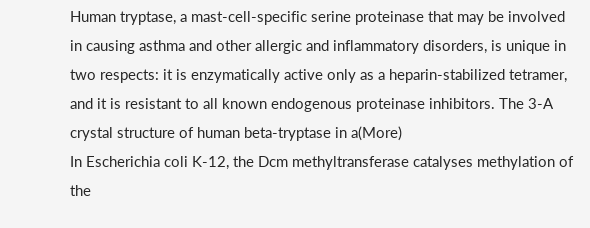Human tryptase, a mast-cell-specific serine proteinase that may be involved in causing asthma and other allergic and inflammatory disorders, is unique in two respects: it is enzymatically active only as a heparin-stabilized tetramer, and it is resistant to all known endogenous proteinase inhibitors. The 3-A crystal structure of human beta-tryptase in a(More)
In Escherichia coli K-12, the Dcm methyltransferase catalyses methylation of the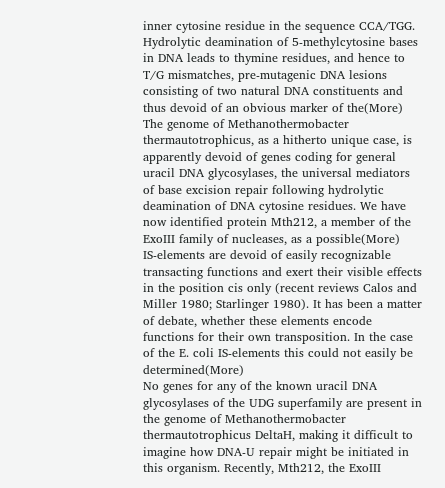inner cytosine residue in the sequence CCA/TGG. Hydrolytic deamination of 5-methylcytosine bases in DNA leads to thymine residues, and hence to T/G mismatches, pre-mutagenic DNA lesions consisting of two natural DNA constituents and thus devoid of an obvious marker of the(More)
The genome of Methanothermobacter thermautotrophicus, as a hitherto unique case, is apparently devoid of genes coding for general uracil DNA glycosylases, the universal mediators of base excision repair following hydrolytic deamination of DNA cytosine residues. We have now identified protein Mth212, a member of the ExoIII family of nucleases, as a possible(More)
IS-elements are devoid of easily recognizable transacting functions and exert their visible effects in the position cis only (recent reviews Calos and Miller 1980; Starlinger 1980). It has been a matter of debate, whether these elements encode functions for their own transposition. In the case of the E. coli IS-elements this could not easily be determined(More)
No genes for any of the known uracil DNA glycosylases of the UDG superfamily are present in the genome of Methanothermobacter thermautotrophicus DeltaH, making it difficult to imagine how DNA-U repair might be initiated in this organism. Recently, Mth212, the ExoIII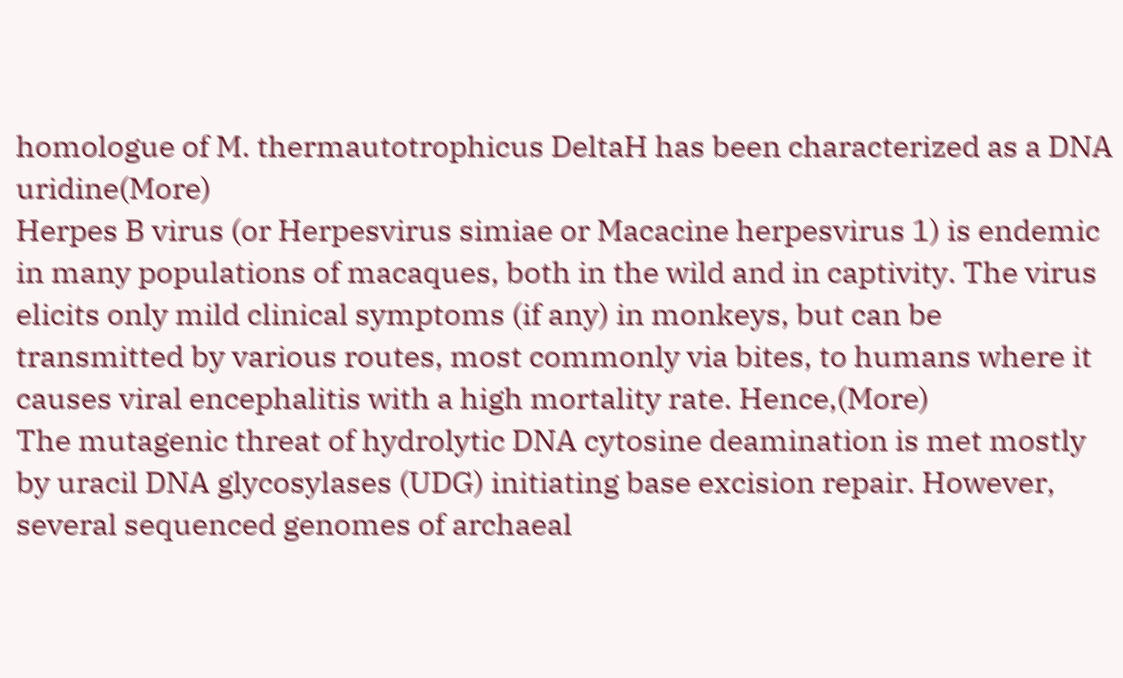homologue of M. thermautotrophicus DeltaH has been characterized as a DNA uridine(More)
Herpes B virus (or Herpesvirus simiae or Macacine herpesvirus 1) is endemic in many populations of macaques, both in the wild and in captivity. The virus elicits only mild clinical symptoms (if any) in monkeys, but can be transmitted by various routes, most commonly via bites, to humans where it causes viral encephalitis with a high mortality rate. Hence,(More)
The mutagenic threat of hydrolytic DNA cytosine deamination is met mostly by uracil DNA glycosylases (UDG) initiating base excision repair. However, several sequenced genomes of archaeal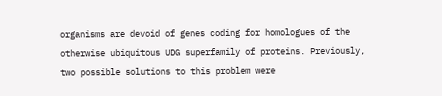organisms are devoid of genes coding for homologues of the otherwise ubiquitous UDG superfamily of proteins. Previously, two possible solutions to this problem were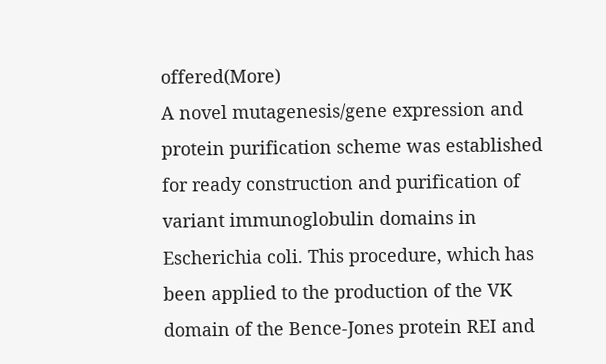offered(More)
A novel mutagenesis/gene expression and protein purification scheme was established for ready construction and purification of variant immunoglobulin domains in Escherichia coli. This procedure, which has been applied to the production of the VK domain of the Bence-Jones protein REI and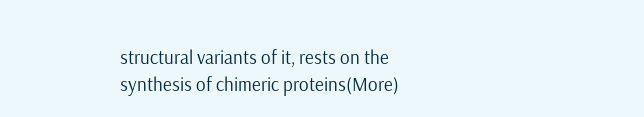structural variants of it, rests on the synthesis of chimeric proteins(More)